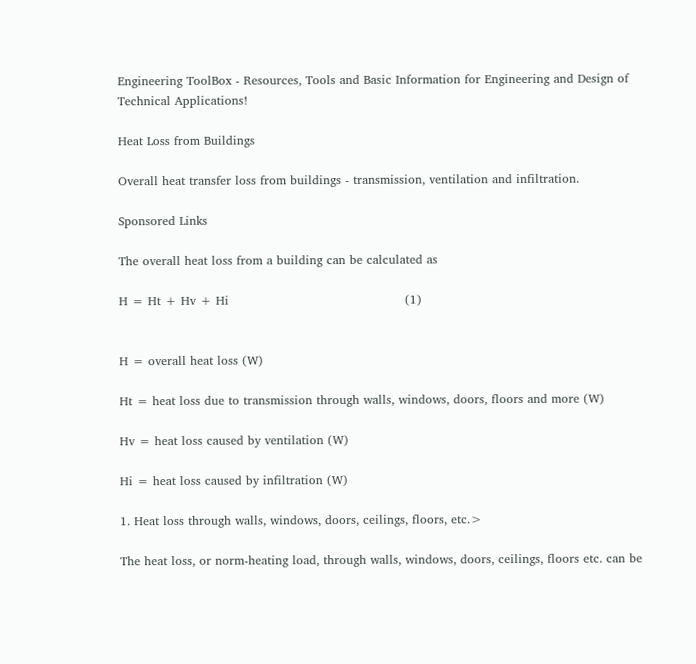Engineering ToolBox - Resources, Tools and Basic Information for Engineering and Design of Technical Applications!

Heat Loss from Buildings

Overall heat transfer loss from buildings - transmission, ventilation and infiltration.

Sponsored Links

The overall heat loss from a building can be calculated as

H = Ht + Hv + Hi                                            (1)


H = overall heat loss (W)

Ht = heat loss due to transmission through walls, windows, doors, floors and more (W)

Hv = heat loss caused by ventilation (W)

Hi = heat loss caused by infiltration (W)

1. Heat loss through walls, windows, doors, ceilings, floors, etc.>

The heat loss, or norm-heating load, through walls, windows, doors, ceilings, floors etc. can be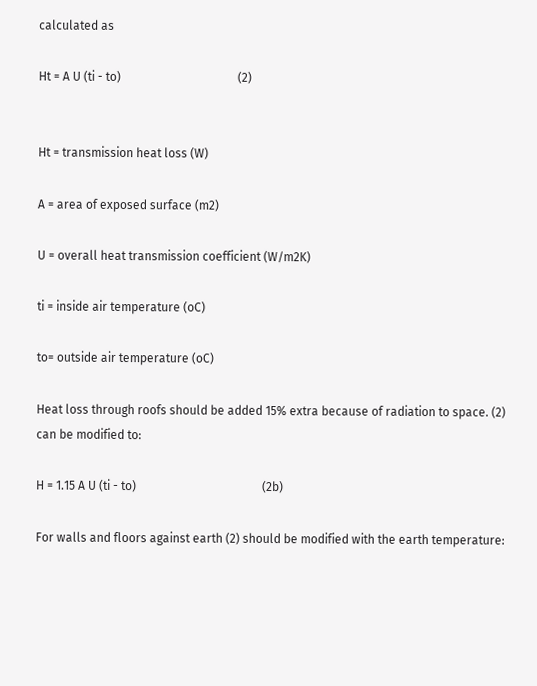calculated as

Ht = A U (ti - to)                                       (2)


Ht = transmission heat loss (W)

A = area of exposed surface (m2)

U = overall heat transmission coefficient (W/m2K)

ti = inside air temperature (oC)

to= outside air temperature (oC)

Heat loss through roofs should be added 15% extra because of radiation to space. (2) can be modified to:

H = 1.15 A U (ti - to)                                          (2b)

For walls and floors against earth (2) should be modified with the earth temperature: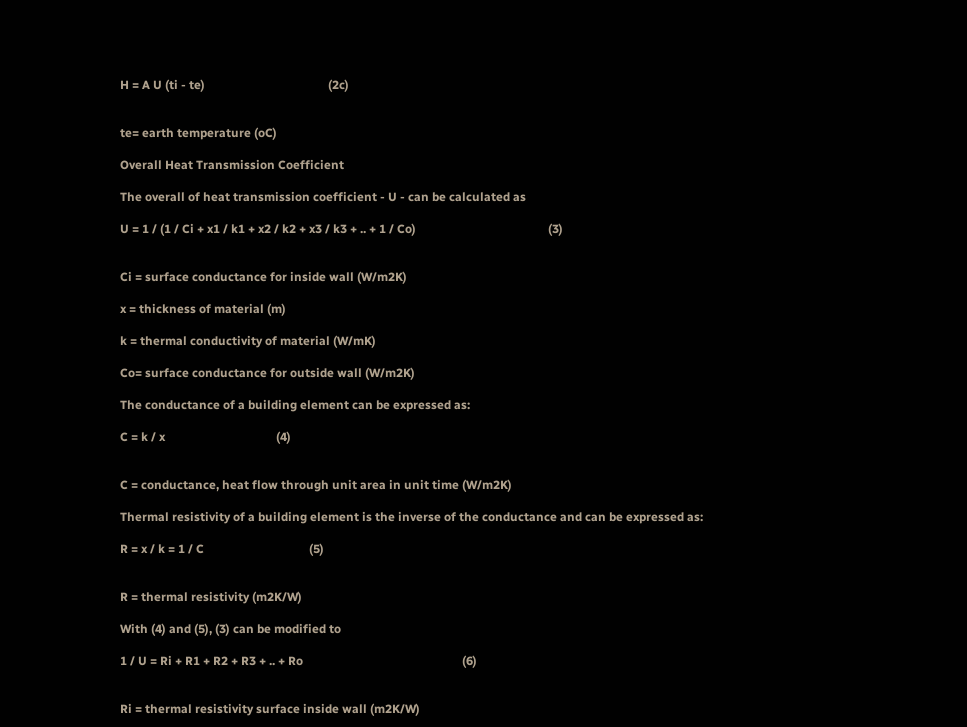H = A U (ti - te)                                         (2c)


te= earth temperature (oC)

Overall Heat Transmission Coefficient

The overall of heat transmission coefficient - U - can be calculated as

U = 1 / (1 / Ci + x1 / k1 + x2 / k2 + x3 / k3 + .. + 1 / Co)                                            (3)


Ci = surface conductance for inside wall (W/m2K)

x = thickness of material (m)

k = thermal conductivity of material (W/mK)

Co= surface conductance for outside wall (W/m2K)

The conductance of a building element can be expressed as:

C = k / x                                     (4)


C = conductance, heat flow through unit area in unit time (W/m2K)

Thermal resistivity of a building element is the inverse of the conductance and can be expressed as:

R = x / k = 1 / C                                   (5)


R = thermal resistivity (m2K/W)

With (4) and (5), (3) can be modified to

1 / U = Ri + R1 + R2 + R3 + .. + Ro                                                     (6)


Ri = thermal resistivity surface inside wall (m2K/W)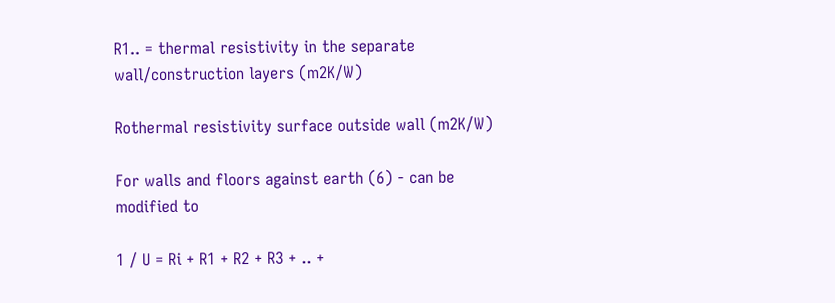R1.. = thermal resistivity in the separate wall/construction layers (m2K/W)

Rothermal resistivity surface outside wall (m2K/W)

For walls and floors against earth (6) - can be modified to

1 / U = Ri + R1 + R2 + R3 + .. +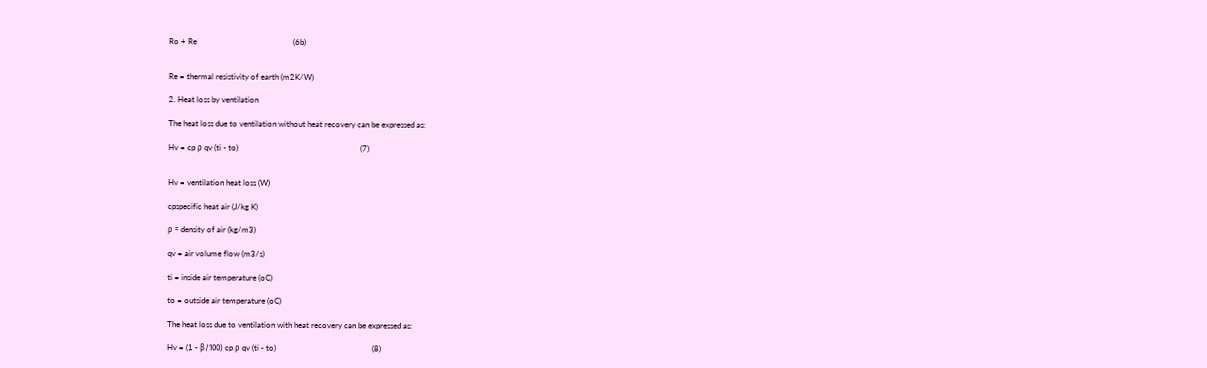Ro + Re                                                (6b)


Re = thermal resistivity of earth (m2K/W)

2. Heat loss by ventilation

The heat loss due to ventilation without heat recovery can be expressed as:

Hv = cp ρ qv (ti - to)                                                             (7)


Hv = ventilation heat loss (W)

cpspecific heat air (J/kg K)

ρ = density of air (kg/m3)

qv = air volume flow (m3/s)

ti = inside air temperature (oC)

to = outside air temperature (oC)

The heat loss due to ventilation with heat recovery can be expressed as:

Hv = (1 - β/100) cp ρ qv (ti - to)                                                (8)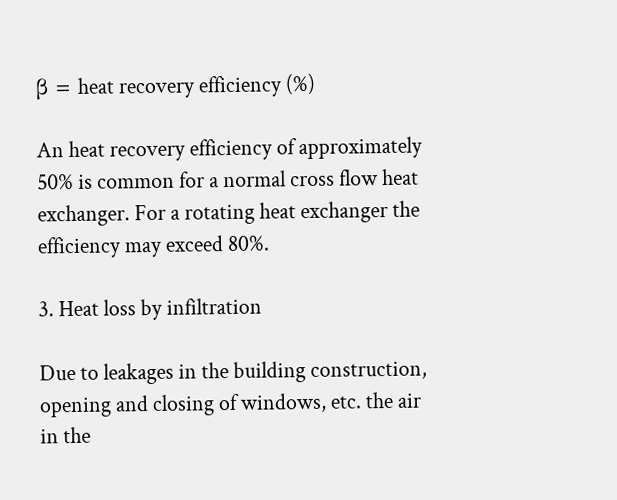β = heat recovery efficiency (%)

An heat recovery efficiency of approximately 50% is common for a normal cross flow heat exchanger. For a rotating heat exchanger the efficiency may exceed 80%.

3. Heat loss by infiltration

Due to leakages in the building construction, opening and closing of windows, etc. the air in the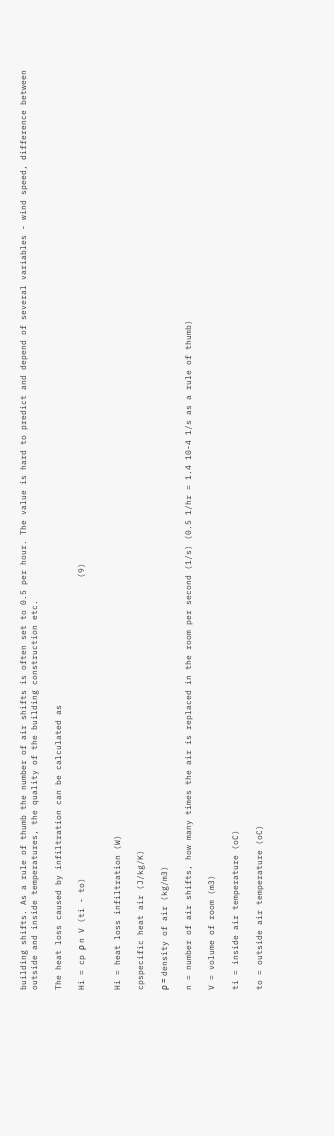building shifts. As a rule of thumb the number of air shifts is often set to 0.5 per hour. The value is hard to predict and depend of several variables - wind speed, difference between outside and inside temperatures, the quality of the building construction etc.

The heat loss caused by infiltration can be calculated as

Hi = cp ρ n V (ti - to)                                                            (9)


Hi = heat loss infiltration (W)

cpspecific heat air (J/kg/K)

ρ = density of air (kg/m3)

n = number of air shifts, how many times the air is replaced in the room per second (1/s) (0.5 1/hr = 1.4 10-4 1/s as a rule of thumb)

V = volume of room (m3)

ti = inside air temperature (oC)

to = outside air temperature (oC)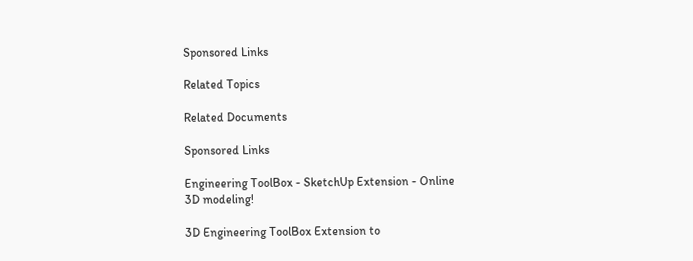Sponsored Links

Related Topics

Related Documents

Sponsored Links

Engineering ToolBox - SketchUp Extension - Online 3D modeling!

3D Engineering ToolBox Extension to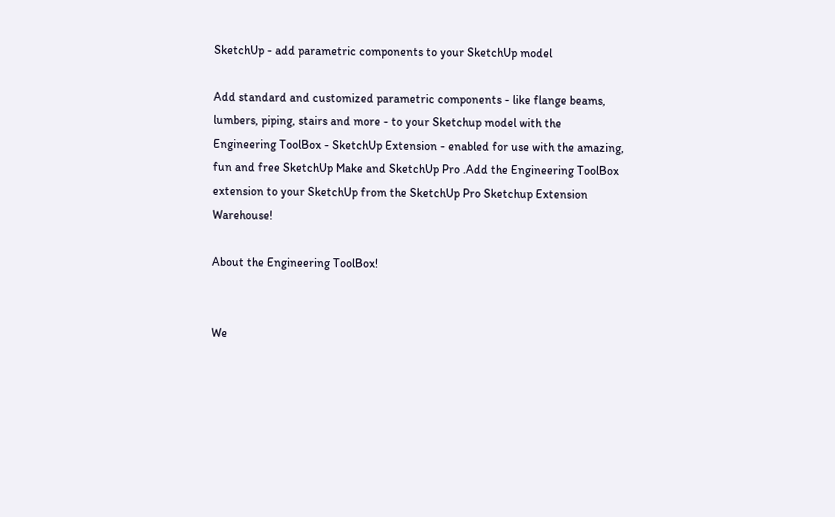SketchUp - add parametric components to your SketchUp model

Add standard and customized parametric components - like flange beams, lumbers, piping, stairs and more - to your Sketchup model with the Engineering ToolBox - SketchUp Extension - enabled for use with the amazing, fun and free SketchUp Make and SketchUp Pro .Add the Engineering ToolBox extension to your SketchUp from the SketchUp Pro Sketchup Extension Warehouse!

About the Engineering ToolBox!


We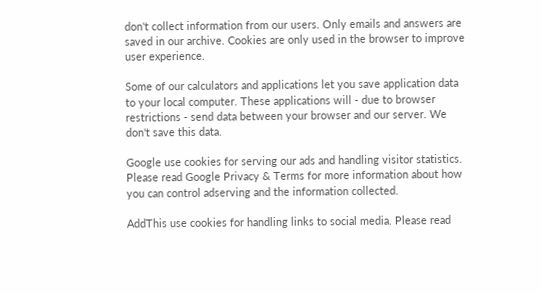don't collect information from our users. Only emails and answers are saved in our archive. Cookies are only used in the browser to improve user experience.

Some of our calculators and applications let you save application data to your local computer. These applications will - due to browser restrictions - send data between your browser and our server. We don't save this data.

Google use cookies for serving our ads and handling visitor statistics. Please read Google Privacy & Terms for more information about how you can control adserving and the information collected.

AddThis use cookies for handling links to social media. Please read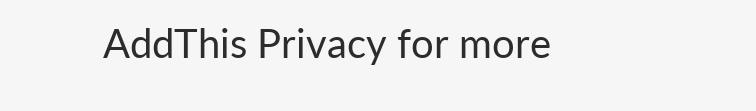AddThis Privacy for more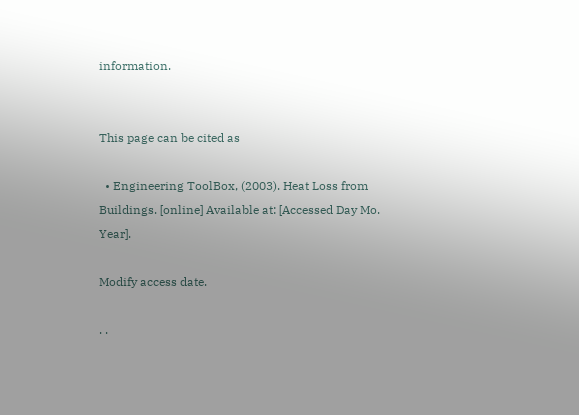information.


This page can be cited as

  • Engineering ToolBox, (2003). Heat Loss from Buildings. [online] Available at: [Accessed Day Mo. Year].

Modify access date.

. .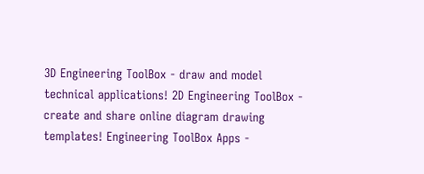3D Engineering ToolBox - draw and model technical applications! 2D Engineering ToolBox - create and share online diagram drawing templates! Engineering ToolBox Apps -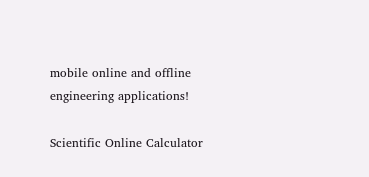mobile online and offline engineering applications!

Scientific Online Calculator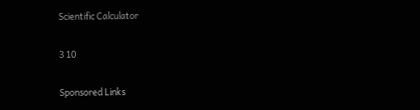Scientific Calculator

3 10

Sponsored Links